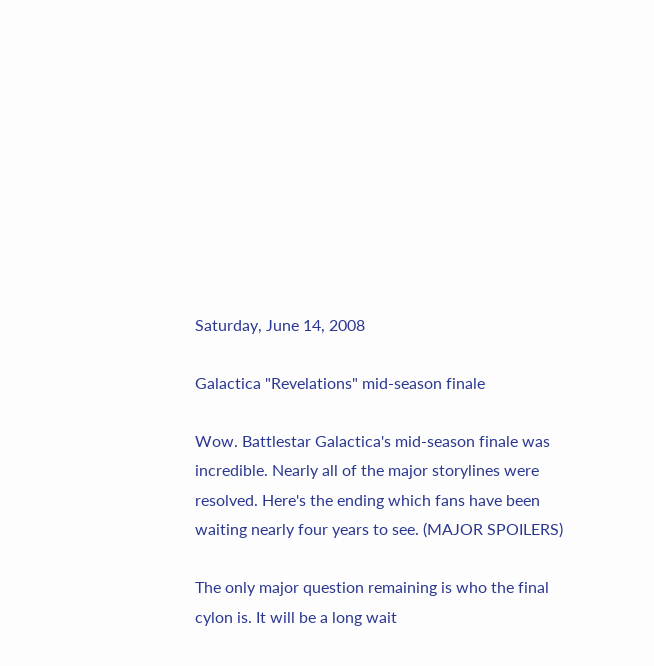Saturday, June 14, 2008

Galactica "Revelations" mid-season finale

Wow. Battlestar Galactica's mid-season finale was incredible. Nearly all of the major storylines were resolved. Here's the ending which fans have been waiting nearly four years to see. (MAJOR SPOILERS)

The only major question remaining is who the final cylon is. It will be a long wait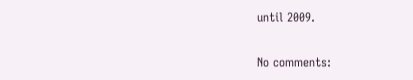until 2009.

No comments: